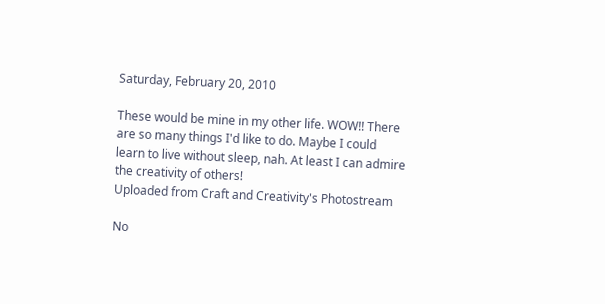Saturday, February 20, 2010

These would be mine in my other life. WOW!! There are so many things I'd like to do. Maybe I could learn to live without sleep, nah. At least I can admire the creativity of others!
Uploaded from Craft and Creativity's Photostream

No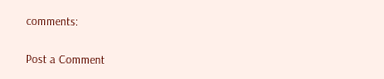comments:

Post a Comment